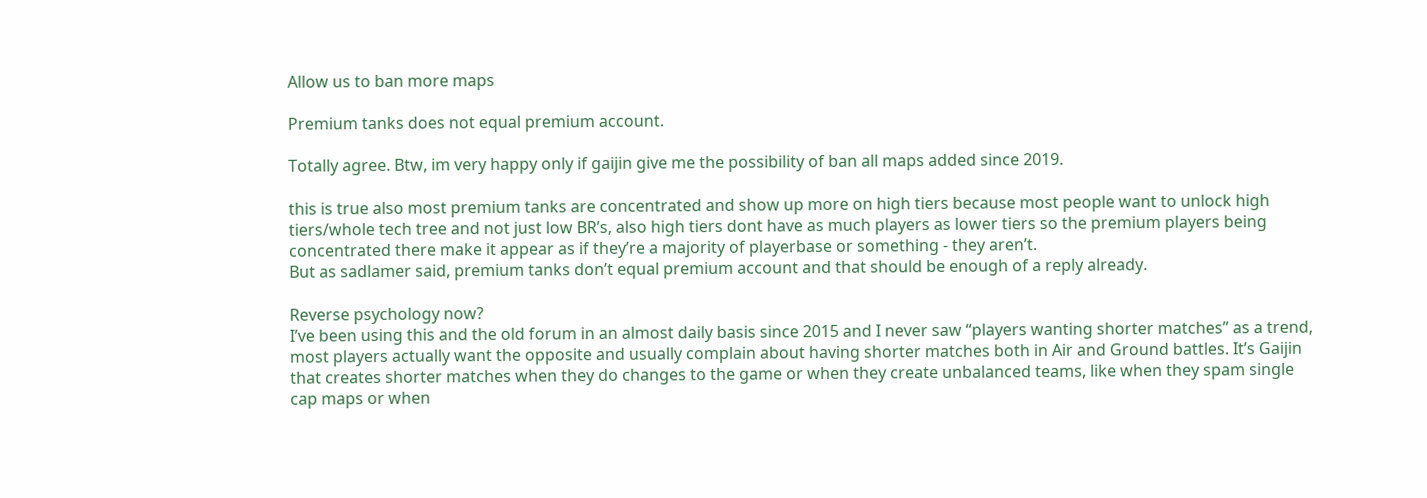Allow us to ban more maps

Premium tanks does not equal premium account.

Totally agree. Btw, im very happy only if gaijin give me the possibility of ban all maps added since 2019.

this is true also most premium tanks are concentrated and show up more on high tiers because most people want to unlock high tiers/whole tech tree and not just low BR’s, also high tiers dont have as much players as lower tiers so the premium players being concentrated there make it appear as if they’re a majority of playerbase or something - they aren’t.
But as sadlamer said, premium tanks don’t equal premium account and that should be enough of a reply already.

Reverse psychology now?
I’ve been using this and the old forum in an almost daily basis since 2015 and I never saw “players wanting shorter matches” as a trend, most players actually want the opposite and usually complain about having shorter matches both in Air and Ground battles. It’s Gaijin that creates shorter matches when they do changes to the game or when they create unbalanced teams, like when they spam single cap maps or when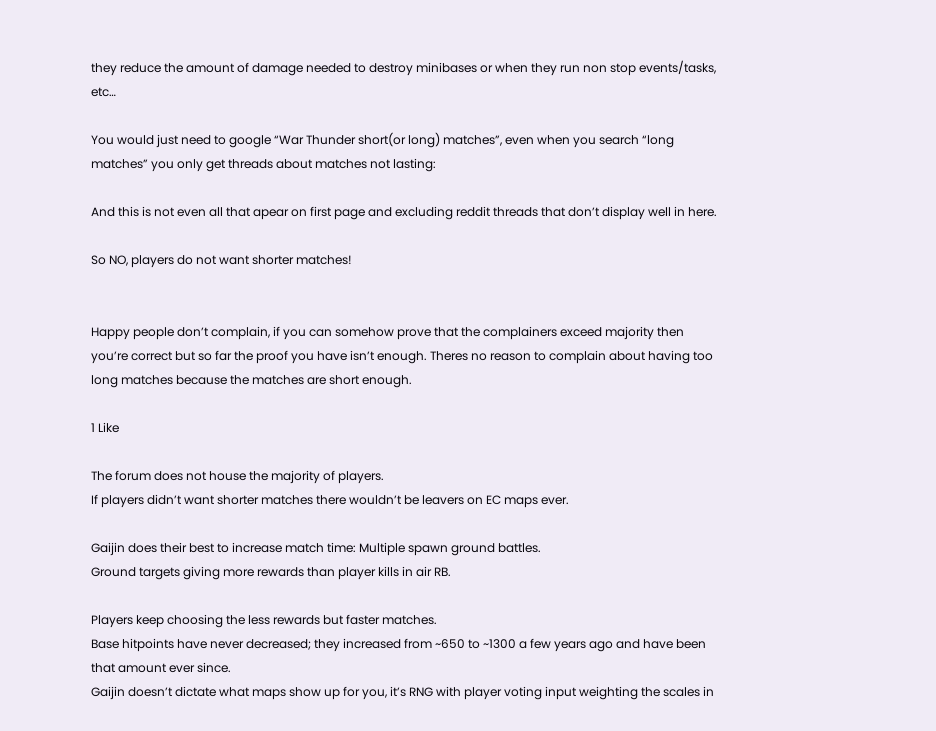they reduce the amount of damage needed to destroy minibases or when they run non stop events/tasks, etc…

You would just need to google “War Thunder short(or long) matches”, even when you search “long matches” you only get threads about matches not lasting:

And this is not even all that apear on first page and excluding reddit threads that don’t display well in here.

So NO, players do not want shorter matches!


Happy people don’t complain, if you can somehow prove that the complainers exceed majority then you’re correct but so far the proof you have isn’t enough. Theres no reason to complain about having too long matches because the matches are short enough.

1 Like

The forum does not house the majority of players.
If players didn’t want shorter matches there wouldn’t be leavers on EC maps ever.

Gaijin does their best to increase match time: Multiple spawn ground battles.
Ground targets giving more rewards than player kills in air RB.

Players keep choosing the less rewards but faster matches.
Base hitpoints have never decreased; they increased from ~650 to ~1300 a few years ago and have been that amount ever since.
Gaijin doesn’t dictate what maps show up for you, it’s RNG with player voting input weighting the scales in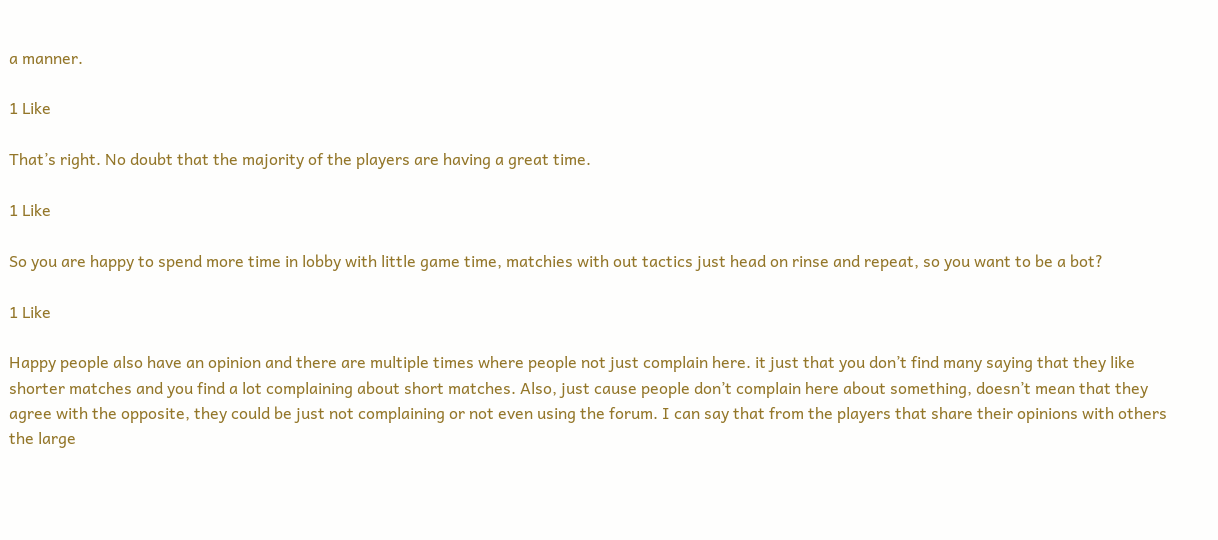a manner.

1 Like

That’s right. No doubt that the majority of the players are having a great time.

1 Like

So you are happy to spend more time in lobby with little game time, matchies with out tactics just head on rinse and repeat, so you want to be a bot?

1 Like

Happy people also have an opinion and there are multiple times where people not just complain here. it just that you don’t find many saying that they like shorter matches and you find a lot complaining about short matches. Also, just cause people don’t complain here about something, doesn’t mean that they agree with the opposite, they could be just not complaining or not even using the forum. I can say that from the players that share their opinions with others the large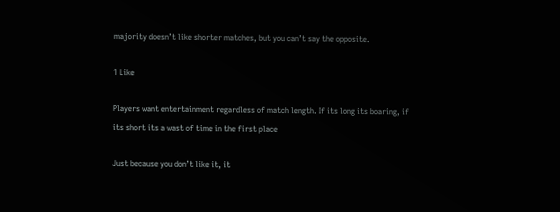majority doesn’t like shorter matches, but you can’t say the opposite.

1 Like

Players want entertainment regardless of match length. If its long its boaring, if its short its a wast of time in the first place

Just because you don’t like it, it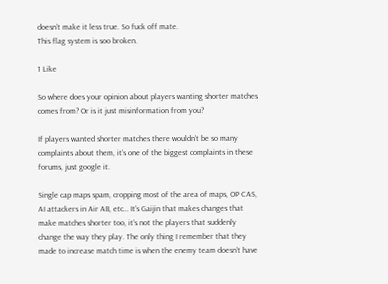doesn’t make it less true. So fuck off mate.
This flag system is soo broken.

1 Like

So where does your opinion about players wanting shorter matches comes from? Or is it just misinformation from you?

If players wanted shorter matches there wouldn’t be so many complaints about them, it’s one of the biggest complaints in these forums, just google it.

Single cap maps spam, cropping most of the area of maps, OP CAS, AI attackers in Air AB, etc… It’s Gaijin that makes changes that make matches shorter too, it’s not the players that suddenly change the way they play. The only thing I remember that they made to increase match time is when the enemy team doesn’t have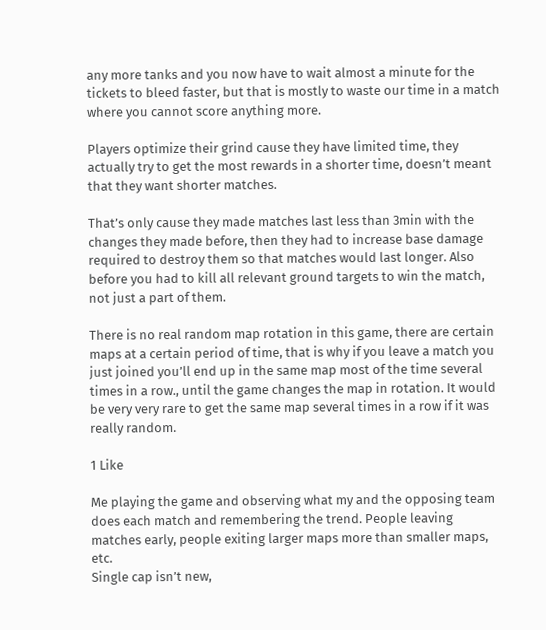any more tanks and you now have to wait almost a minute for the tickets to bleed faster, but that is mostly to waste our time in a match where you cannot score anything more.

Players optimize their grind cause they have limited time, they actually try to get the most rewards in a shorter time, doesn’t meant that they want shorter matches.

That’s only cause they made matches last less than 3min with the changes they made before, then they had to increase base damage required to destroy them so that matches would last longer. Also before you had to kill all relevant ground targets to win the match, not just a part of them.

There is no real random map rotation in this game, there are certain maps at a certain period of time, that is why if you leave a match you just joined you’ll end up in the same map most of the time several times in a row., until the game changes the map in rotation. It would be very very rare to get the same map several times in a row if it was really random.

1 Like

Me playing the game and observing what my and the opposing team does each match and remembering the trend. People leaving matches early, people exiting larger maps more than smaller maps, etc.
Single cap isn’t new,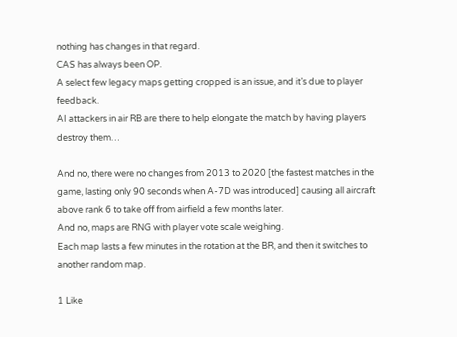nothing has changes in that regard.
CAS has always been OP.
A select few legacy maps getting cropped is an issue, and it’s due to player feedback.
AI attackers in air RB are there to help elongate the match by having players destroy them…

And no, there were no changes from 2013 to 2020 [the fastest matches in the game, lasting only 90 seconds when A-7D was introduced] causing all aircraft above rank 6 to take off from airfield a few months later.
And no, maps are RNG with player vote scale weighing.
Each map lasts a few minutes in the rotation at the BR, and then it switches to another random map.

1 Like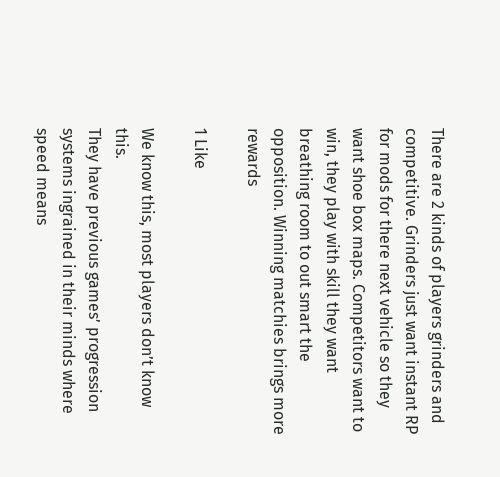There are 2 kinds of players grinders and competitive. Grinders just want instant RP for mods for there next vehicle so they want shoe box maps. Competitors want to win, they play with skill they want breathing room to out smart the opposition. Winning matchies brings more rewards

1 Like

We know this, most players don’t know this.
They have previous games’ progression systems ingrained in their minds where speed means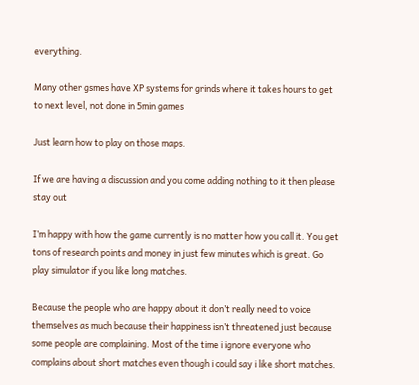everything.

Many other gsmes have XP systems for grinds where it takes hours to get to next level, not done in 5min games

Just learn how to play on those maps.

If we are having a discussion and you come adding nothing to it then please stay out

I’m happy with how the game currently is no matter how you call it. You get tons of research points and money in just few minutes which is great. Go play simulator if you like long matches.

Because the people who are happy about it don’t really need to voice themselves as much because their happiness isn’t threatened just because some people are complaining. Most of the time i ignore everyone who complains about short matches even though i could say i like short matches.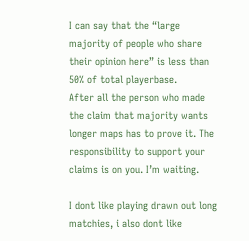I can say that the “large majority of people who share their opinion here” is less than 50% of total playerbase.
After all the person who made the claim that majority wants longer maps has to prove it. The responsibility to support your claims is on you. I’m waiting.

I dont like playing drawn out long matchies, i also dont like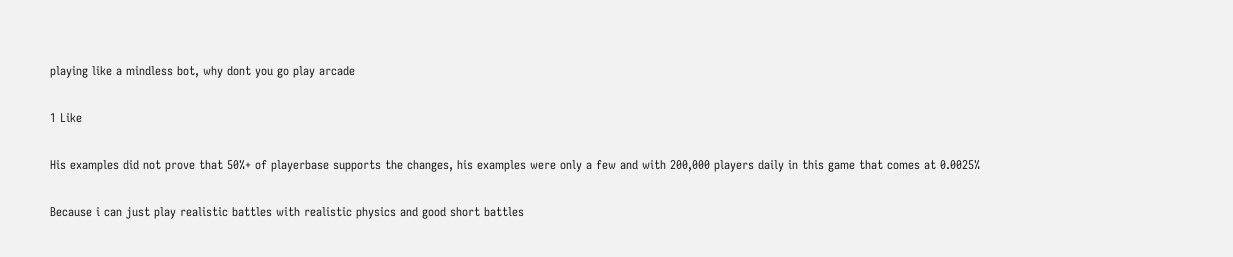playing like a mindless bot, why dont you go play arcade

1 Like

His examples did not prove that 50%+ of playerbase supports the changes, his examples were only a few and with 200,000 players daily in this game that comes at 0.0025%

Because i can just play realistic battles with realistic physics and good short battles